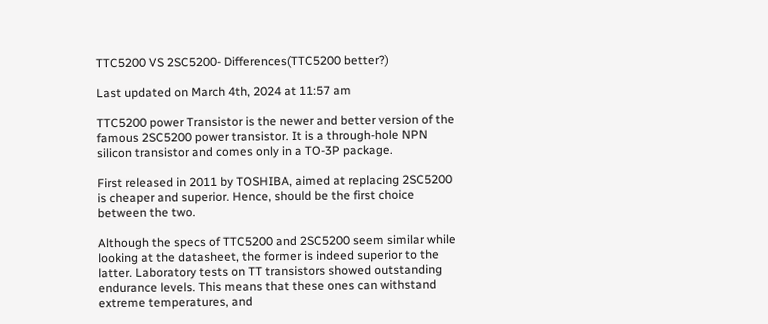TTC5200 VS 2SC5200- Differences(TTC5200 better?)

Last updated on March 4th, 2024 at 11:57 am

TTC5200 power Transistor is the newer and better version of the famous 2SC5200 power transistor. It is a through-hole NPN silicon transistor and comes only in a TO-3P package.

First released in 2011 by TOSHIBA, aimed at replacing 2SC5200 is cheaper and superior. Hence, should be the first choice between the two.

Although the specs of TTC5200 and 2SC5200 seem similar while looking at the datasheet, the former is indeed superior to the latter. Laboratory tests on TT transistors showed outstanding endurance levels. This means that these ones can withstand extreme temperatures, and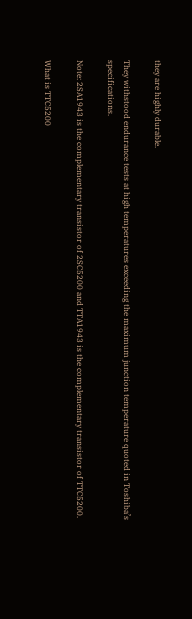they are highly durable.

They withstood endurance tests at high temperatures exceeding the maximum junction temperature quoted in Toshiba’s specifications.

Note: 2SA1943 is the complementary transistor of 2SC5200 and TTA1943 is the complementary transistor of TTC5200.

What is TTC5200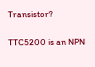Transistor?

TTC5200 is an NPN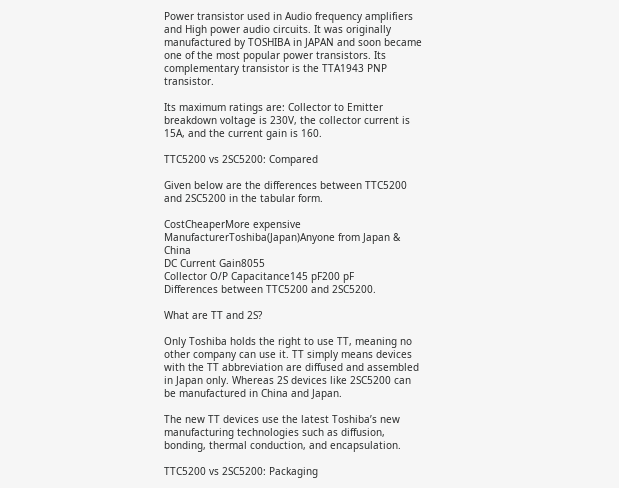Power transistor used in Audio frequency amplifiers and High power audio circuits. It was originally manufactured by TOSHIBA in JAPAN and soon became one of the most popular power transistors. Its complementary transistor is the TTA1943 PNP transistor.

Its maximum ratings are: Collector to Emitter breakdown voltage is 230V, the collector current is 15A, and the current gain is 160.

TTC5200 vs 2SC5200: Compared

Given below are the differences between TTC5200 and 2SC5200 in the tabular form.

CostCheaperMore expensive
ManufacturerToshiba(Japan)Anyone from Japan & China
DC Current Gain8055
Collector O/P Capacitance145 pF200 pF
Differences between TTC5200 and 2SC5200.

What are TT and 2S?

Only Toshiba holds the right to use TT, meaning no other company can use it. TT simply means devices with the TT abbreviation are diffused and assembled in Japan only. Whereas 2S devices like 2SC5200 can be manufactured in China and Japan.

The new TT devices use the latest Toshiba’s new manufacturing technologies such as diffusion, bonding, thermal conduction, and encapsulation.

TTC5200 vs 2SC5200: Packaging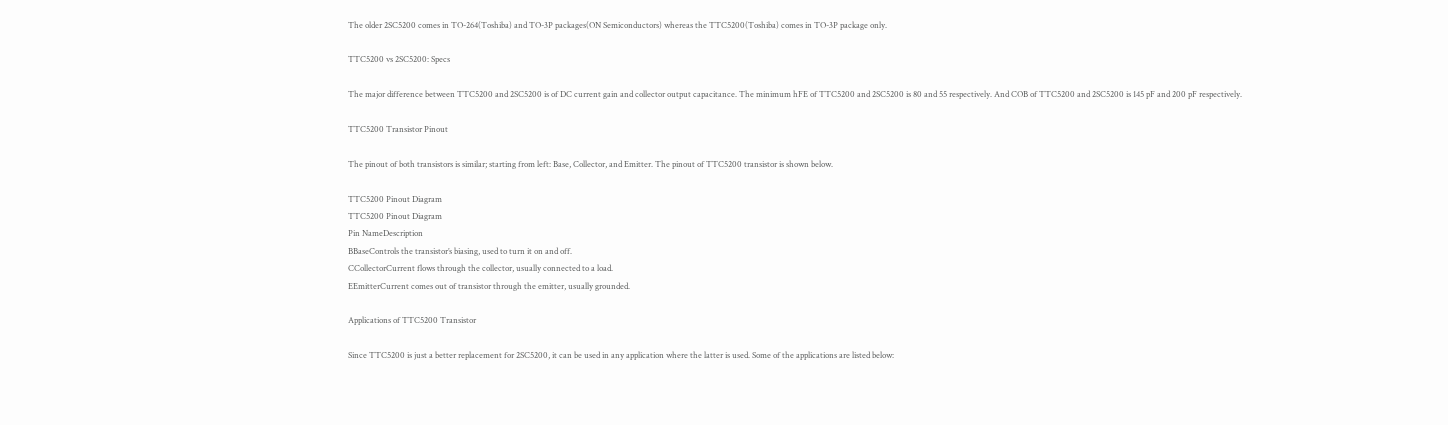The older 2SC5200 comes in TO-264(Toshiba) and TO-3P packages(ON Semiconductors) whereas the TTC5200(Toshiba) comes in TO-3P package only.

TTC5200 vs 2SC5200: Specs

The major difference between TTC5200 and 2SC5200 is of DC current gain and collector output capacitance. The minimum hFE of TTC5200 and 2SC5200 is 80 and 55 respectively. And COB of TTC5200 and 2SC5200 is 145 pF and 200 pF respectively.

TTC5200 Transistor Pinout

The pinout of both transistors is similar; starting from left: Base, Collector, and Emitter. The pinout of TTC5200 transistor is shown below.

TTC5200 Pinout Diagram
TTC5200 Pinout Diagram
Pin NameDescription
BBaseControls the transistor’s biasing, used to turn it on and off.
CCollectorCurrent flows through the collector, usually connected to a load.
EEmitterCurrent comes out of transistor through the emitter, usually grounded.

Applications of TTC5200 Transistor

Since TTC5200 is just a better replacement for 2SC5200, it can be used in any application where the latter is used. Some of the applications are listed below: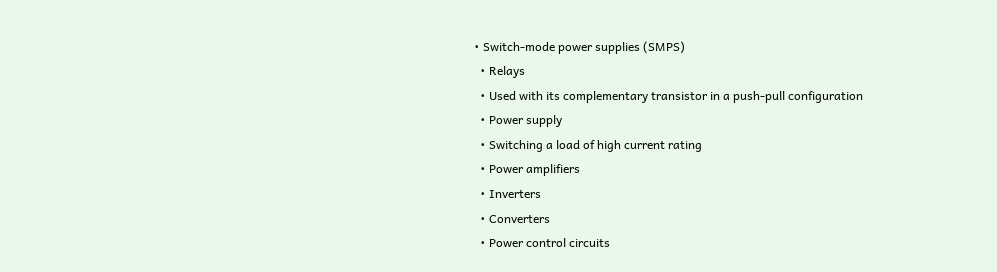• Switch-mode power supplies (SMPS)
  • Relays
  • Used with its complementary transistor in a push-pull configuration
  • Power supply
  • Switching a load of high current rating
  • Power amplifiers
  • Inverters
  • Converters
  • Power control circuits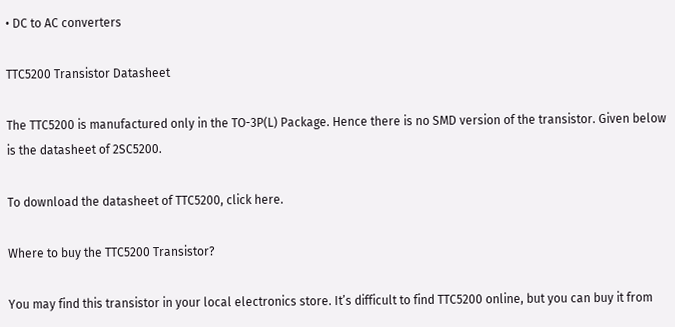• DC to AC converters

TTC5200 Transistor Datasheet

The TTC5200 is manufactured only in the TO-3P(L) Package. Hence there is no SMD version of the transistor. Given below is the datasheet of 2SC5200.

To download the datasheet of TTC5200, click here.

Where to buy the TTC5200 Transistor?

You may find this transistor in your local electronics store. It’s difficult to find TTC5200 online, but you can buy it from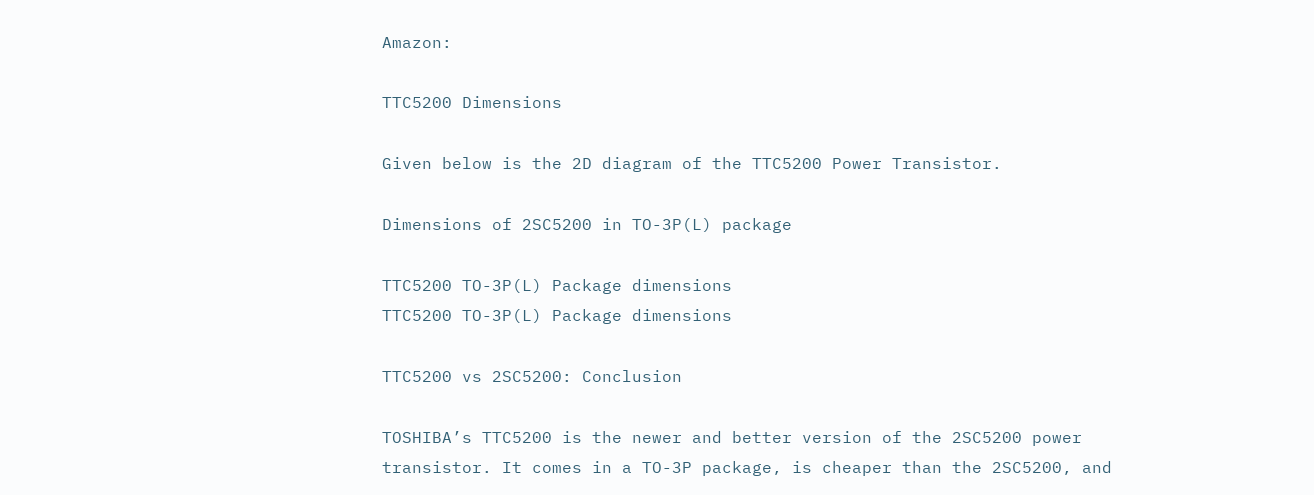Amazon:

TTC5200 Dimensions

Given below is the 2D diagram of the TTC5200 Power Transistor.

Dimensions of 2SC5200 in TO-3P(L) package

TTC5200 TO-3P(L) Package dimensions
TTC5200 TO-3P(L) Package dimensions

TTC5200 vs 2SC5200: Conclusion

TOSHIBA’s TTC5200 is the newer and better version of the 2SC5200 power transistor. It comes in a TO-3P package, is cheaper than the 2SC5200, and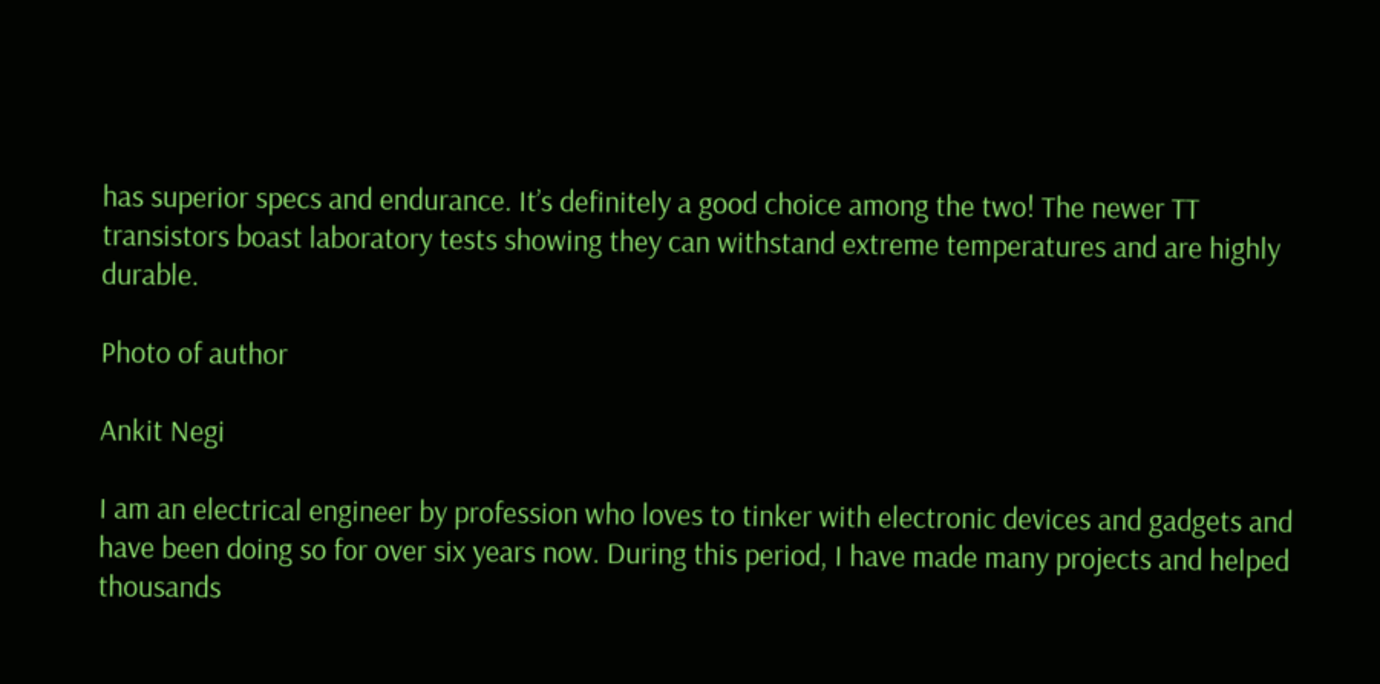has superior specs and endurance. It’s definitely a good choice among the two! The newer TT transistors boast laboratory tests showing they can withstand extreme temperatures and are highly durable.

Photo of author

Ankit Negi

I am an electrical engineer by profession who loves to tinker with electronic devices and gadgets and have been doing so for over six years now. During this period, I have made many projects and helped thousands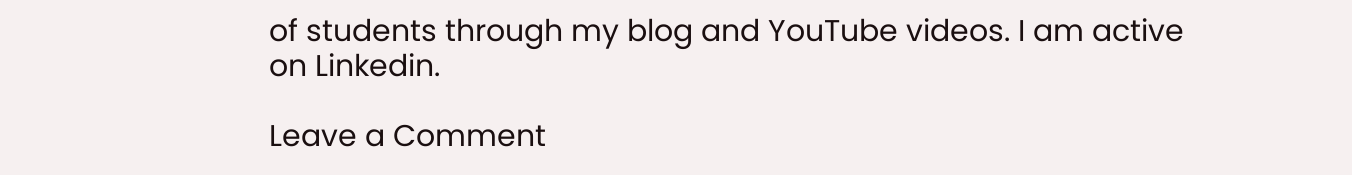of students through my blog and YouTube videos. I am active on Linkedin.

Leave a Comment